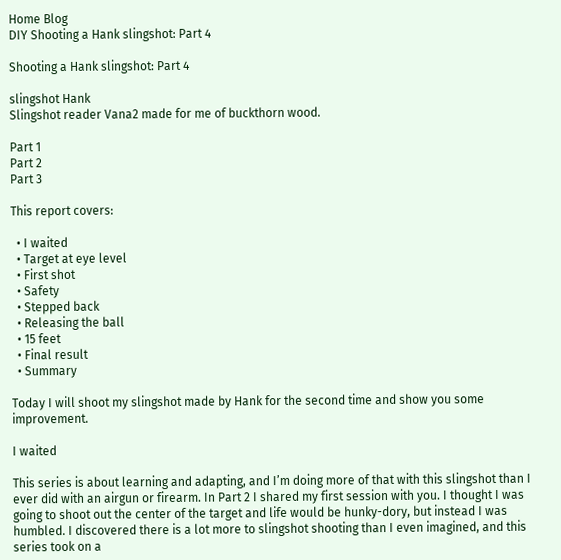Home Blog
DIY Shooting a Hank slingshot: Part 4

Shooting a Hank slingshot: Part 4

slingshot Hank
Slingshot reader Vana2 made for me of buckthorn wood.

Part 1
Part 2
Part 3

This report covers:

  • I waited
  • Target at eye level
  • First shot
  • Safety
  • Stepped back
  • Releasing the ball
  • 15 feet
  • Final result
  • Summary

Today I will shoot my slingshot made by Hank for the second time and show you some improvement.

I waited

This series is about learning and adapting, and I’m doing more of that with this slingshot than I ever did with an airgun or firearm. In Part 2 I shared my first session with you. I thought I was going to shoot out the center of the target and life would be hunky-dory, but instead I was humbled. I discovered there is a lot more to slingshot shooting than I even imagined, and this series took on a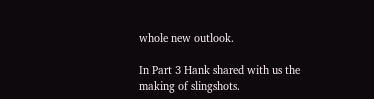whole new outlook.

In Part 3 Hank shared with us the making of slingshots.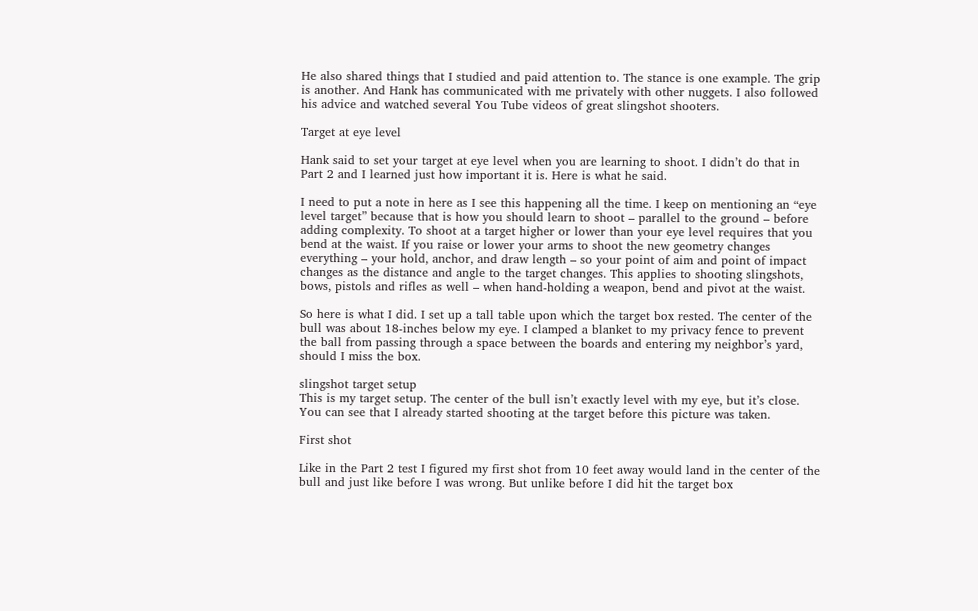He also shared things that I studied and paid attention to. The stance is one example. The grip is another. And Hank has communicated with me privately with other nuggets. I also followed his advice and watched several You Tube videos of great slingshot shooters.

Target at eye level

Hank said to set your target at eye level when you are learning to shoot. I didn’t do that in Part 2 and I learned just how important it is. Here is what he said.

I need to put a note in here as I see this happening all the time. I keep on mentioning an “eye level target” because that is how you should learn to shoot – parallel to the ground – before adding complexity. To shoot at a target higher or lower than your eye level requires that you bend at the waist. If you raise or lower your arms to shoot the new geometry changes everything – your hold, anchor, and draw length – so your point of aim and point of impact changes as the distance and angle to the target changes. This applies to shooting slingshots, bows, pistols and rifles as well – when hand-holding a weapon, bend and pivot at the waist.

So here is what I did. I set up a tall table upon which the target box rested. The center of the bull was about 18-inches below my eye. I clamped a blanket to my privacy fence to prevent the ball from passing through a space between the boards and entering my neighbor’s yard, should I miss the box.

slingshot target setup
This is my target setup. The center of the bull isn’t exactly level with my eye, but it’s close. You can see that I already started shooting at the target before this picture was taken.

First shot

Like in the Part 2 test I figured my first shot from 10 feet away would land in the center of the bull and just like before I was wrong. But unlike before I did hit the target box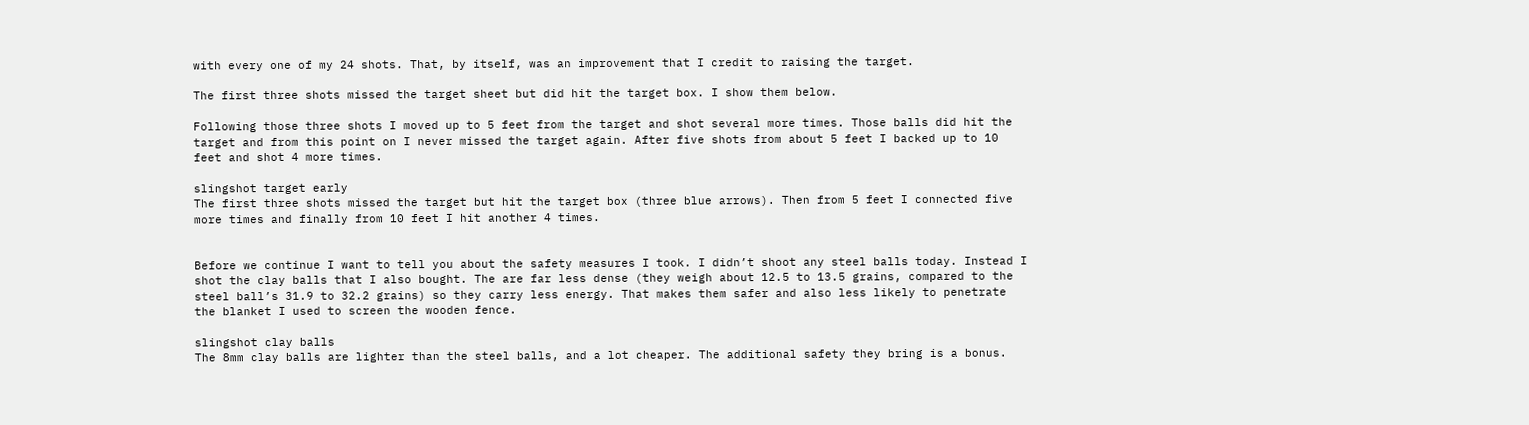with every one of my 24 shots. That, by itself, was an improvement that I credit to raising the target.

The first three shots missed the target sheet but did hit the target box. I show them below.

Following those three shots I moved up to 5 feet from the target and shot several more times. Those balls did hit the target and from this point on I never missed the target again. After five shots from about 5 feet I backed up to 10 feet and shot 4 more times.

slingshot target early
The first three shots missed the target but hit the target box (three blue arrows). Then from 5 feet I connected five more times and finally from 10 feet I hit another 4 times.


Before we continue I want to tell you about the safety measures I took. I didn’t shoot any steel balls today. Instead I shot the clay balls that I also bought. The are far less dense (they weigh about 12.5 to 13.5 grains, compared to the steel ball’s 31.9 to 32.2 grains) so they carry less energy. That makes them safer and also less likely to penetrate the blanket I used to screen the wooden fence.

slingshot clay balls
The 8mm clay balls are lighter than the steel balls, and a lot cheaper. The additional safety they bring is a bonus.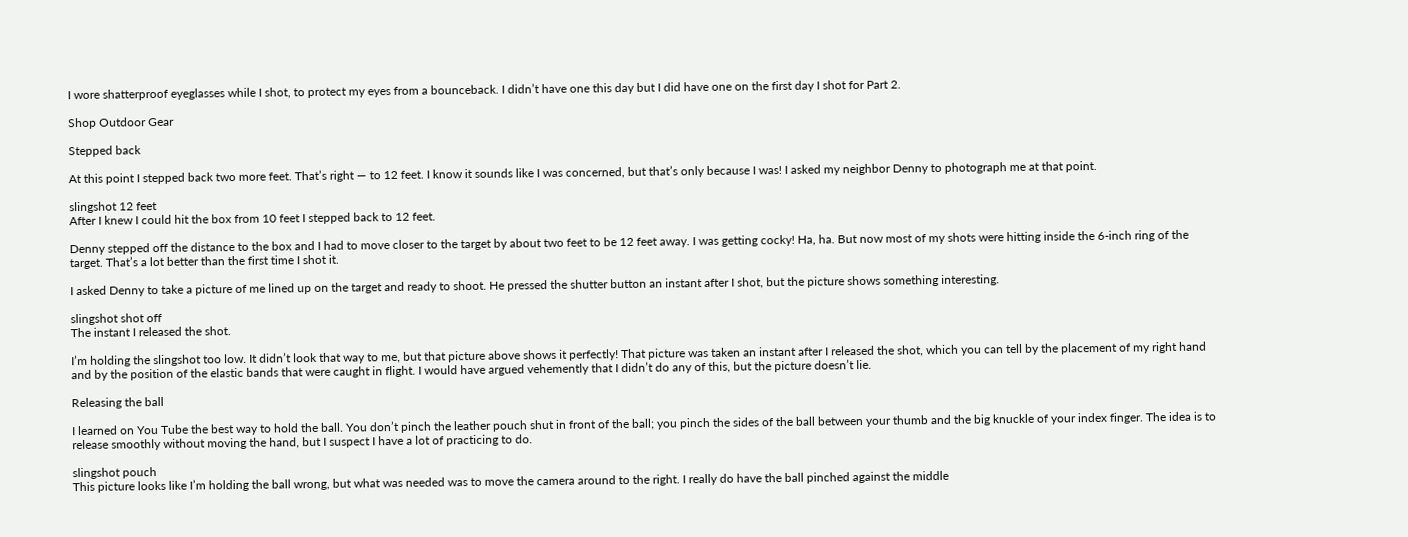I wore shatterproof eyeglasses while I shot, to protect my eyes from a bounceback. I didn’t have one this day but I did have one on the first day I shot for Part 2.

Shop Outdoor Gear

Stepped back

At this point I stepped back two more feet. That’s right — to 12 feet. I know it sounds like I was concerned, but that’s only because I was! I asked my neighbor Denny to photograph me at that point.

slingshot 12 feet
After I knew I could hit the box from 10 feet I stepped back to 12 feet.

Denny stepped off the distance to the box and I had to move closer to the target by about two feet to be 12 feet away. I was getting cocky! Ha, ha. But now most of my shots were hitting inside the 6-inch ring of the target. That’s a lot better than the first time I shot it.

I asked Denny to take a picture of me lined up on the target and ready to shoot. He pressed the shutter button an instant after I shot, but the picture shows something interesting.

slingshot shot off
The instant I released the shot.

I’m holding the slingshot too low. It didn’t look that way to me, but that picture above shows it perfectly! That picture was taken an instant after I released the shot, which you can tell by the placement of my right hand and by the position of the elastic bands that were caught in flight. I would have argued vehemently that I didn’t do any of this, but the picture doesn’t lie.

Releasing the ball

I learned on You Tube the best way to hold the ball. You don’t pinch the leather pouch shut in front of the ball; you pinch the sides of the ball between your thumb and the big knuckle of your index finger. The idea is to release smoothly without moving the hand, but I suspect I have a lot of practicing to do.

slingshot pouch
This picture looks like I’m holding the ball wrong, but what was needed was to move the camera around to the right. I really do have the ball pinched against the middle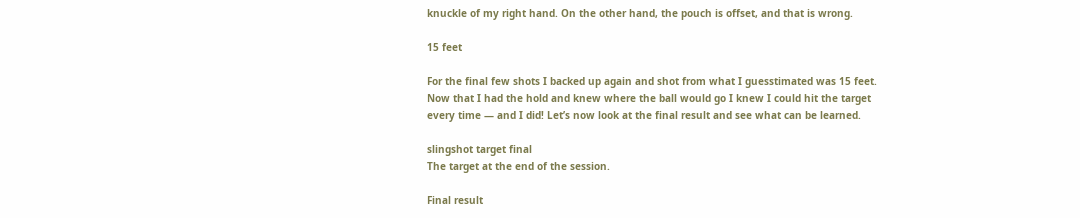knuckle of my right hand. On the other hand, the pouch is offset, and that is wrong.

15 feet

For the final few shots I backed up again and shot from what I guesstimated was 15 feet. Now that I had the hold and knew where the ball would go I knew I could hit the target every time — and I did! Let’s now look at the final result and see what can be learned.

slingshot target final
The target at the end of the session.

Final result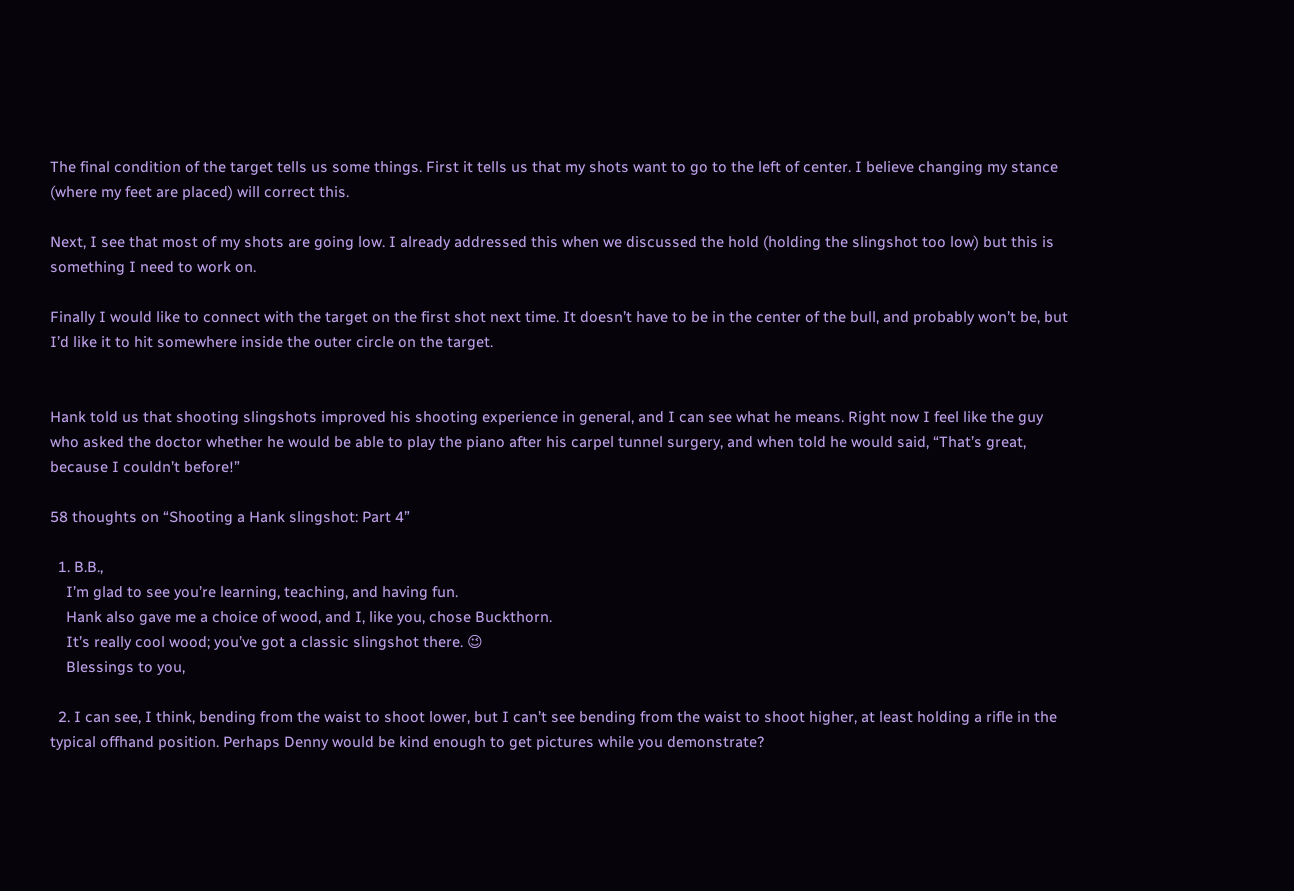The final condition of the target tells us some things. First it tells us that my shots want to go to the left of center. I believe changing my stance (where my feet are placed) will correct this.

Next, I see that most of my shots are going low. I already addressed this when we discussed the hold (holding the slingshot too low) but this is something I need to work on.

Finally I would like to connect with the target on the first shot next time. It doesn’t have to be in the center of the bull, and probably won’t be, but I’d like it to hit somewhere inside the outer circle on the target.


Hank told us that shooting slingshots improved his shooting experience in general, and I can see what he means. Right now I feel like the guy who asked the doctor whether he would be able to play the piano after his carpel tunnel surgery, and when told he would said, “That’s great, because I couldn’t before!”

58 thoughts on “Shooting a Hank slingshot: Part 4”

  1. B.B.,
    I’m glad to see you’re learning, teaching, and having fun.
    Hank also gave me a choice of wood, and I, like you, chose Buckthorn.
    It’s really cool wood; you’ve got a classic slingshot there. 😉
    Blessings to you,

  2. I can see, I think, bending from the waist to shoot lower, but I can’t see bending from the waist to shoot higher, at least holding a rifle in the typical offhand position. Perhaps Denny would be kind enough to get pictures while you demonstrate?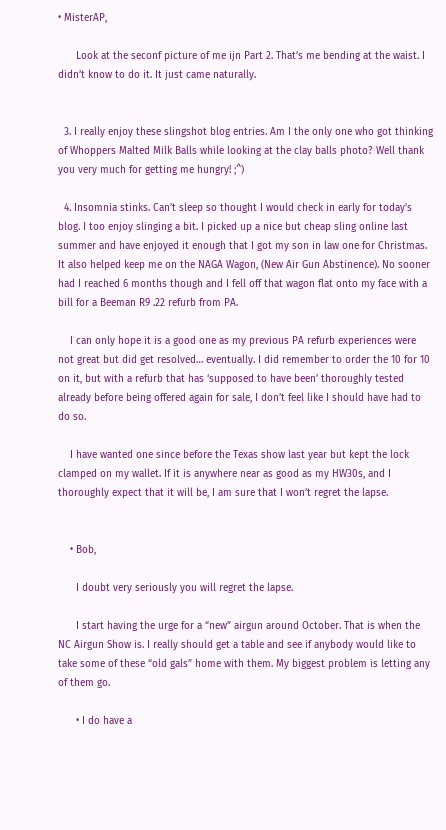• MisterAP,

      Look at the seconf picture of me ijn Part 2. That’s me bending at the waist. I didn’t know to do it. It just came naturally.


  3. I really enjoy these slingshot blog entries. Am I the only one who got thinking of Whoppers Malted Milk Balls while looking at the clay balls photo? Well thank you very much for getting me hungry! ;^)

  4. Insomnia stinks. Can’t sleep so thought I would check in early for today’s blog. I too enjoy slinging a bit. I picked up a nice but cheap sling online last summer and have enjoyed it enough that I got my son in law one for Christmas. It also helped keep me on the NAGA Wagon, (New Air Gun Abstinence). No sooner had I reached 6 months though and I fell off that wagon flat onto my face with a bill for a Beeman R9 .22 refurb from PA.

    I can only hope it is a good one as my previous PA refurb experiences were not great but did get resolved… eventually. I did remember to order the 10 for 10 on it, but with a refurb that has ‘supposed to have been’ thoroughly tested already before being offered again for sale, I don’t feel like I should have had to do so.

    I have wanted one since before the Texas show last year but kept the lock clamped on my wallet. If it is anywhere near as good as my HW30s, and I thoroughly expect that it will be, I am sure that I won’t regret the lapse.


    • Bob,

      I doubt very seriously you will regret the lapse.

      I start having the urge for a “new” airgun around October. That is when the NC Airgun Show is. I really should get a table and see if anybody would like to take some of these “old gals” home with them. My biggest problem is letting any of them go.

      • I do have a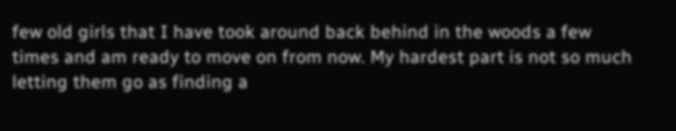few old girls that I have took around back behind in the woods a few times and am ready to move on from now. My hardest part is not so much letting them go as finding a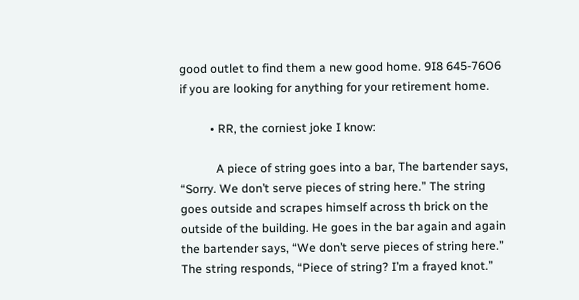good outlet to find them a new good home. 9I8 645-76O6 if you are looking for anything for your retirement home.

          • RR, the corniest joke I know:

            A piece of string goes into a bar, The bartender says, “Sorry. We don’t serve pieces of string here.” The string goes outside and scrapes himself across th brick on the outside of the building. He goes in the bar again and again the bartender says, “We don’t serve pieces of string here.” The string responds, “Piece of string? I’m a frayed knot.”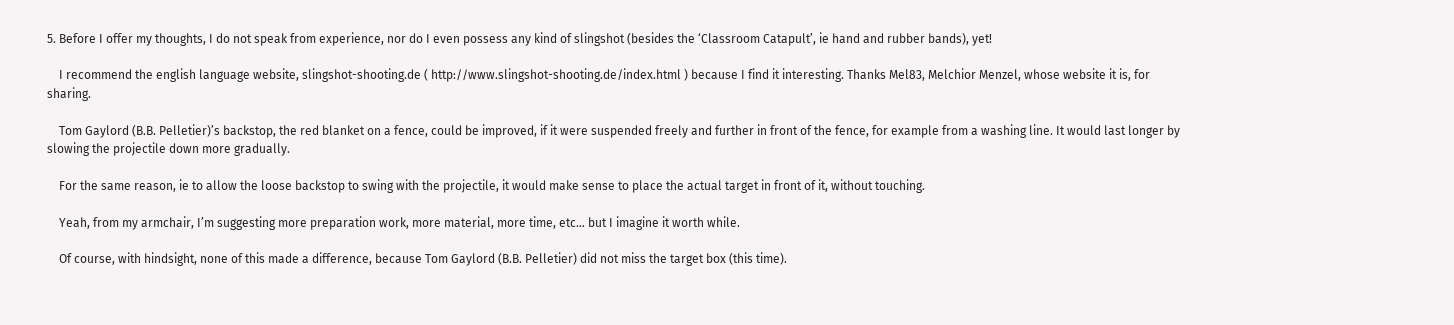5. Before I offer my thoughts, I do not speak from experience, nor do I even possess any kind of slingshot (besides the ‘Classroom Catapult’, ie hand and rubber bands), yet!

    I recommend the english language website, slingshot-shooting.de ( http://www.slingshot-shooting.de/index.html ) because I find it interesting. Thanks Mel83, Melchior Menzel, whose website it is, for sharing.

    Tom Gaylord (B.B. Pelletier)’s backstop, the red blanket on a fence, could be improved, if it were suspended freely and further in front of the fence, for example from a washing line. It would last longer by slowing the projectile down more gradually.

    For the same reason, ie to allow the loose backstop to swing with the projectile, it would make sense to place the actual target in front of it, without touching.

    Yeah, from my armchair, I’m suggesting more preparation work, more material, more time, etc… but I imagine it worth while.

    Of course, with hindsight, none of this made a difference, because Tom Gaylord (B.B. Pelletier) did not miss the target box (this time).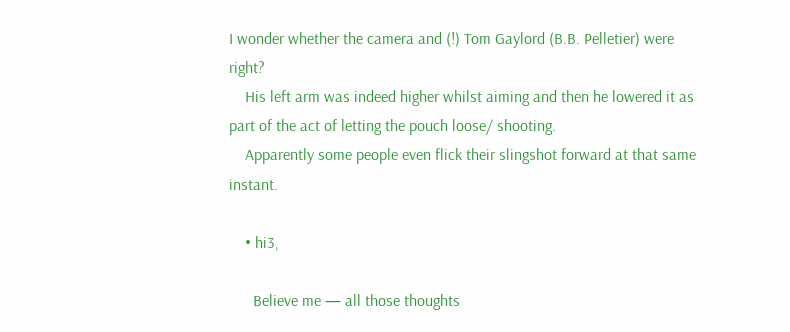I wonder whether the camera and (!) Tom Gaylord (B.B. Pelletier) were right?
    His left arm was indeed higher whilst aiming and then he lowered it as part of the act of letting the pouch loose/ shooting.
    Apparently some people even flick their slingshot forward at that same instant.

    • hi3,

      Believe me — all those thoughts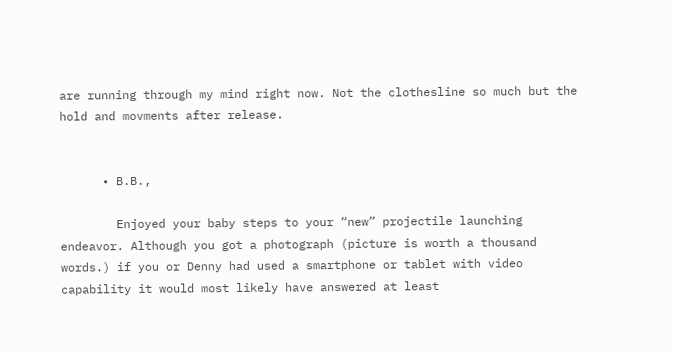are running through my mind right now. Not the clothesline so much but the hold and movments after release.


      • B.B.,

        Enjoyed your baby steps to your “new” projectile launching endeavor. Although you got a photograph (picture is worth a thousand words.) if you or Denny had used a smartphone or tablet with video capability it would most likely have answered at least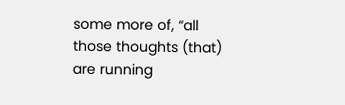some more of, “all those thoughts (that) are running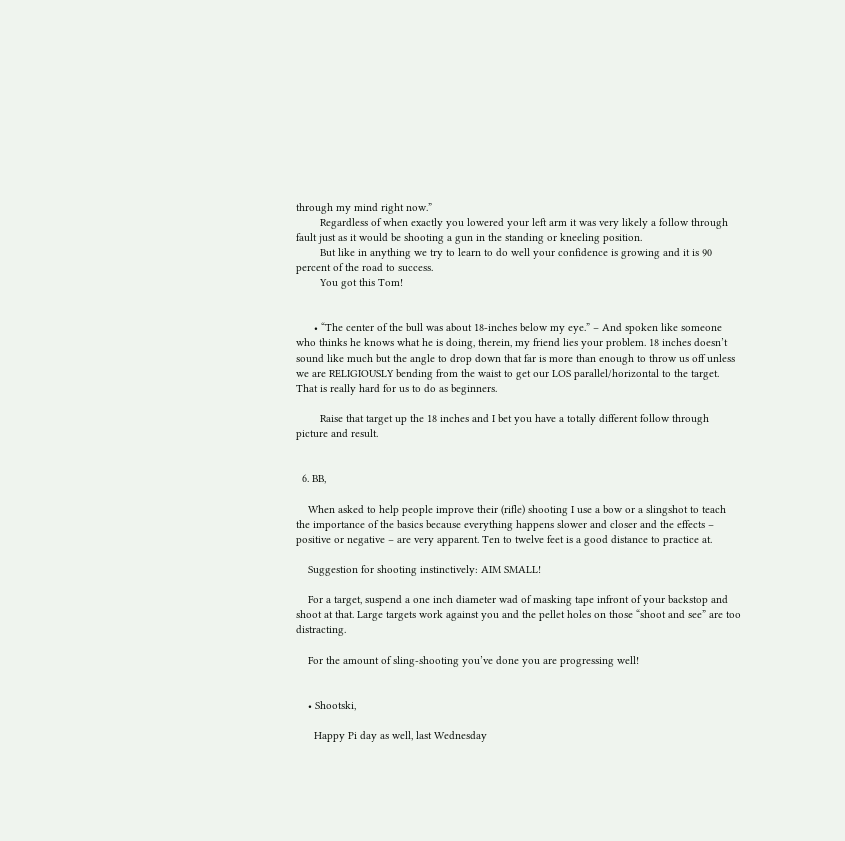through my mind right now.”
        Regardless of when exactly you lowered your left arm it was very likely a follow through fault just as it would be shooting a gun in the standing or kneeling position.
        But like in anything we try to learn to do well your confidence is growing and it is 90 percent of the road to success.
        You got this Tom!


      • “The center of the bull was about 18-inches below my eye.” – And spoken like someone who thinks he knows what he is doing, therein, my friend lies your problem. 18 inches doesn’t sound like much but the angle to drop down that far is more than enough to throw us off unless we are RELIGIOUSLY bending from the waist to get our LOS parallel/horizontal to the target. That is really hard for us to do as beginners.

        Raise that target up the 18 inches and I bet you have a totally different follow through picture and result.


  6. BB,

    When asked to help people improve their (rifle) shooting I use a bow or a slingshot to teach the importance of the basics because everything happens slower and closer and the effects – positive or negative – are very apparent. Ten to twelve feet is a good distance to practice at.

    Suggestion for shooting instinctively: AIM SMALL!

    For a target, suspend a one inch diameter wad of masking tape infront of your backstop and shoot at that. Large targets work against you and the pellet holes on those “shoot and see” are too distracting.

    For the amount of sling-shooting you’ve done you are progressing well!


    • Shootski,

      Happy Pi day as well, last Wednesday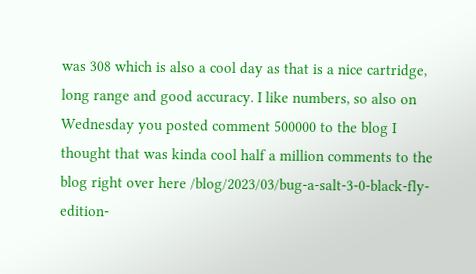was 308 which is also a cool day as that is a nice cartridge, long range and good accuracy. I like numbers, so also on Wednesday you posted comment 500000 to the blog I thought that was kinda cool half a million comments to the blog right over here /blog/2023/03/bug-a-salt-3-0-black-fly-edition-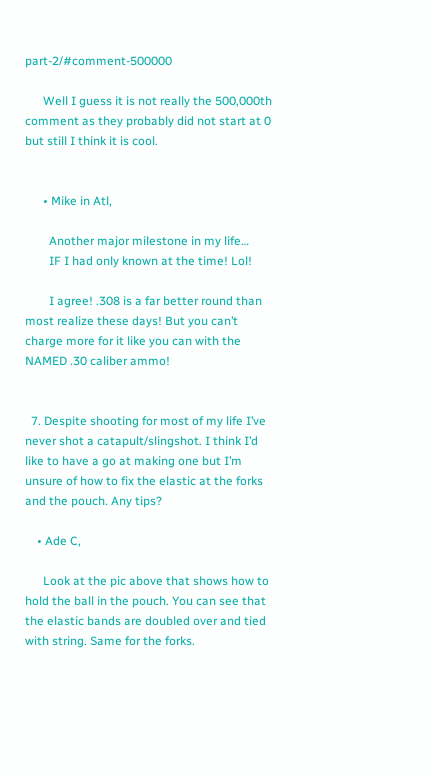part-2/#comment-500000

      Well I guess it is not really the 500,000th comment as they probably did not start at 0 but still I think it is cool.


      • Mike in Atl,

        Another major milestone in my life…
        IF I had only known at the time! Lol!

        I agree! .308 is a far better round than most realize these days! But you can’t charge more for it like you can with the NAMED .30 caliber ammo!


  7. Despite shooting for most of my life I’ve never shot a catapult/slingshot. I think I’d like to have a go at making one but I’m unsure of how to fix the elastic at the forks and the pouch. Any tips?

    • Ade C,

      Look at the pic above that shows how to hold the ball in the pouch. You can see that the elastic bands are doubled over and tied with string. Same for the forks.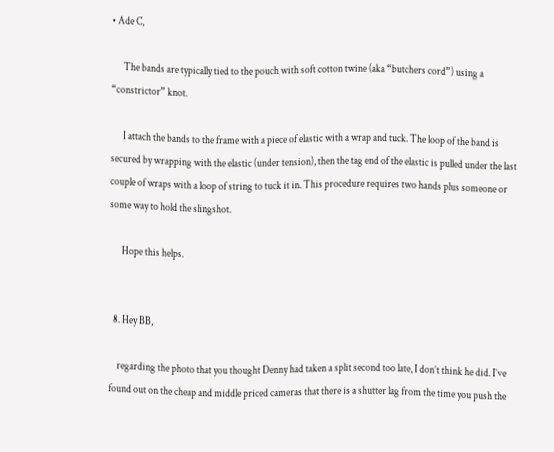• Ade C,

      The bands are typically tied to the pouch with soft cotton twine (aka “butchers cord”) using a “constrictor” knot.

      I attach the bands to the frame with a piece of elastic with a wrap and tuck. The loop of the band is secured by wrapping with the elastic (under tension), then the tag end of the elastic is pulled under the last couple of wraps with a loop of string to tuck it in. This procedure requires two hands plus someone or some way to hold the slingshot.

      Hope this helps.


  8. Hey BB,

    regarding the photo that you thought Denny had taken a split second too late, I don’t think he did. I’ve found out on the cheap and middle priced cameras that there is a shutter lag from the time you push the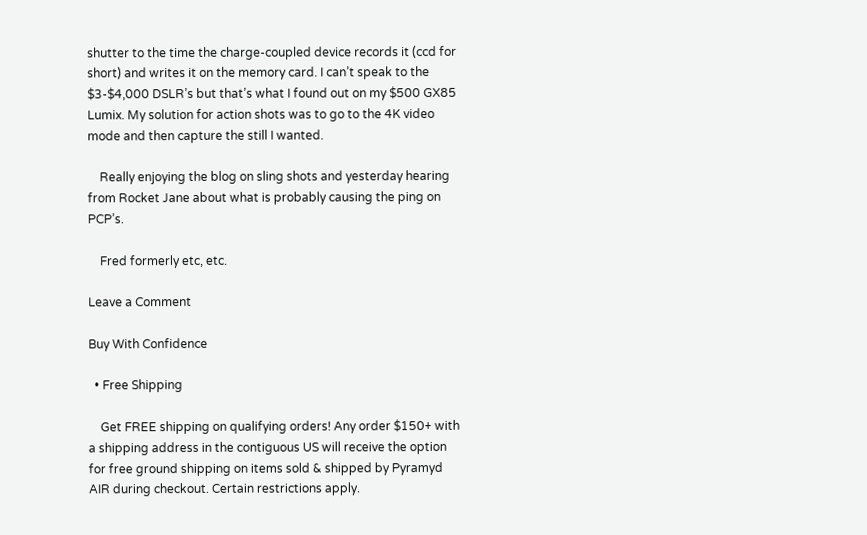shutter to the time the charge-coupled device records it (ccd for short) and writes it on the memory card. I can’t speak to the $3-$4,000 DSLR’s but that’s what I found out on my $500 GX85 Lumix. My solution for action shots was to go to the 4K video mode and then capture the still I wanted.

    Really enjoying the blog on sling shots and yesterday hearing from Rocket Jane about what is probably causing the ping on PCP’s.

    Fred formerly etc, etc.

Leave a Comment

Buy With Confidence

  • Free Shipping

    Get FREE shipping on qualifying orders! Any order $150+ with a shipping address in the contiguous US will receive the option for free ground shipping on items sold & shipped by Pyramyd AIR during checkout. Certain restrictions apply.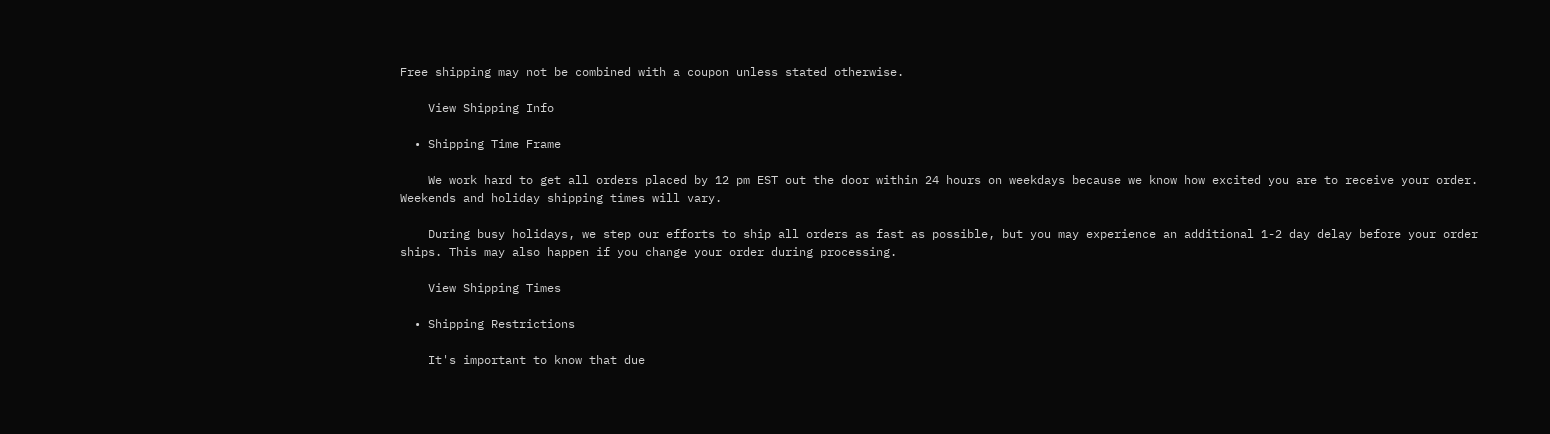Free shipping may not be combined with a coupon unless stated otherwise.

    View Shipping Info

  • Shipping Time Frame

    We work hard to get all orders placed by 12 pm EST out the door within 24 hours on weekdays because we know how excited you are to receive your order. Weekends and holiday shipping times will vary.

    During busy holidays, we step our efforts to ship all orders as fast as possible, but you may experience an additional 1-2 day delay before your order ships. This may also happen if you change your order during processing.

    View Shipping Times

  • Shipping Restrictions

    It's important to know that due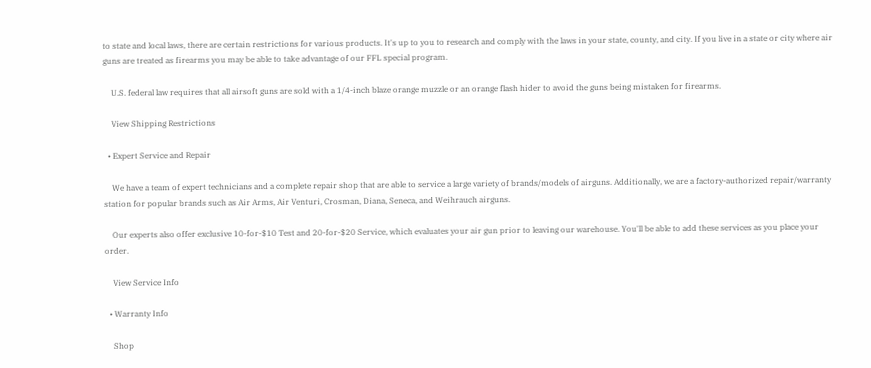to state and local laws, there are certain restrictions for various products. It's up to you to research and comply with the laws in your state, county, and city. If you live in a state or city where air guns are treated as firearms you may be able to take advantage of our FFL special program.

    U.S. federal law requires that all airsoft guns are sold with a 1/4-inch blaze orange muzzle or an orange flash hider to avoid the guns being mistaken for firearms.

    View Shipping Restrictions

  • Expert Service and Repair

    We have a team of expert technicians and a complete repair shop that are able to service a large variety of brands/models of airguns. Additionally, we are a factory-authorized repair/warranty station for popular brands such as Air Arms, Air Venturi, Crosman, Diana, Seneca, and Weihrauch airguns.

    Our experts also offer exclusive 10-for-$10 Test and 20-for-$20 Service, which evaluates your air gun prior to leaving our warehouse. You'll be able to add these services as you place your order.

    View Service Info

  • Warranty Info

    Shop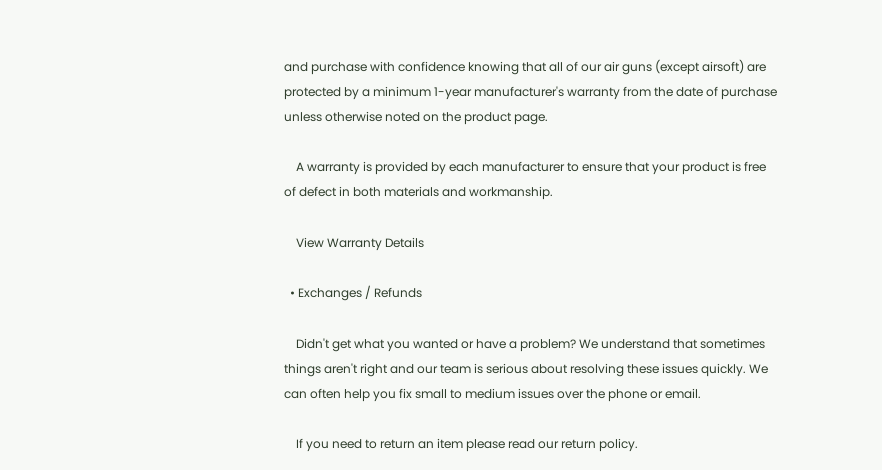and purchase with confidence knowing that all of our air guns (except airsoft) are protected by a minimum 1-year manufacturer's warranty from the date of purchase unless otherwise noted on the product page.

    A warranty is provided by each manufacturer to ensure that your product is free of defect in both materials and workmanship.

    View Warranty Details

  • Exchanges / Refunds

    Didn't get what you wanted or have a problem? We understand that sometimes things aren't right and our team is serious about resolving these issues quickly. We can often help you fix small to medium issues over the phone or email.

    If you need to return an item please read our return policy.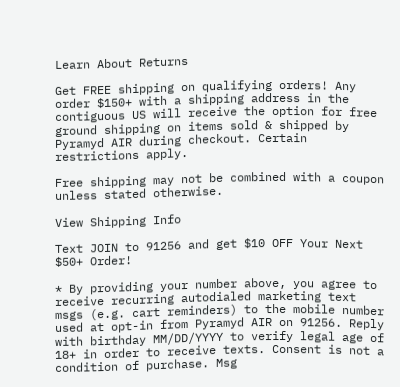Learn About Returns

Get FREE shipping on qualifying orders! Any order $150+ with a shipping address in the contiguous US will receive the option for free ground shipping on items sold & shipped by Pyramyd AIR during checkout. Certain restrictions apply.

Free shipping may not be combined with a coupon unless stated otherwise.

View Shipping Info

Text JOIN to 91256 and get $10 OFF Your Next $50+ Order!

* By providing your number above, you agree to receive recurring autodialed marketing text msgs (e.g. cart reminders) to the mobile number used at opt-in from Pyramyd AIR on 91256. Reply with birthday MM/DD/YYYY to verify legal age of 18+ in order to receive texts. Consent is not a condition of purchase. Msg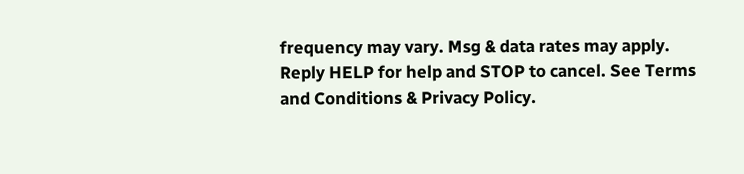frequency may vary. Msg & data rates may apply. Reply HELP for help and STOP to cancel. See Terms and Conditions & Privacy Policy.